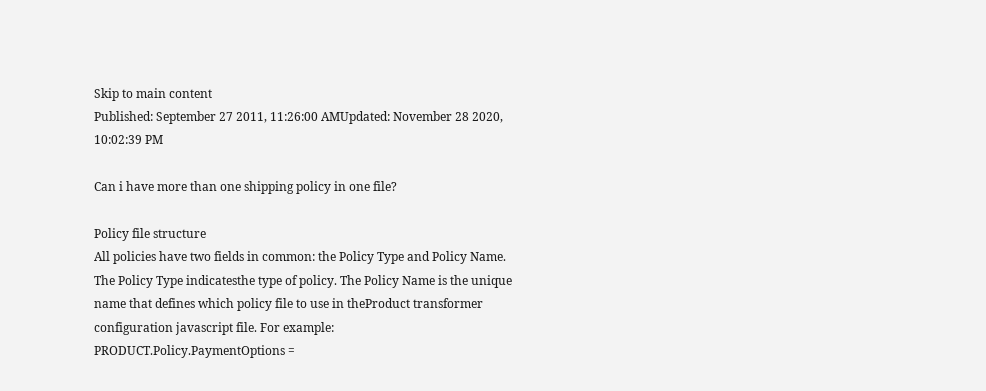Skip to main content
Published: September 27 2011, 11:26:00 AMUpdated: November 28 2020, 10:02:39 PM

Can i have more than one shipping policy in one file?

Policy file structure
All policies have two fields in common: the Policy Type and Policy Name. The Policy Type indicatesthe type of policy. The Policy Name is the unique name that defines which policy file to use in theProduct transformer configuration javascript file. For example:
PRODUCT.Policy.PaymentOptions =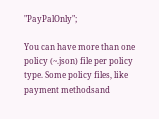"PayPalOnly";

You can have more than one policy (~.json) file per policy type. Some policy files, like payment methodsand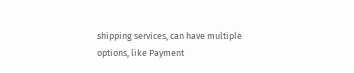shipping services, can have multiple options, like Payment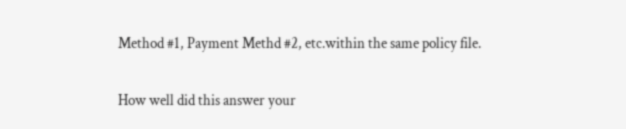Method #1, Payment Methd #2, etc.within the same policy file.

How well did this answer your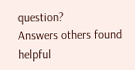question?
Answers others found helpful